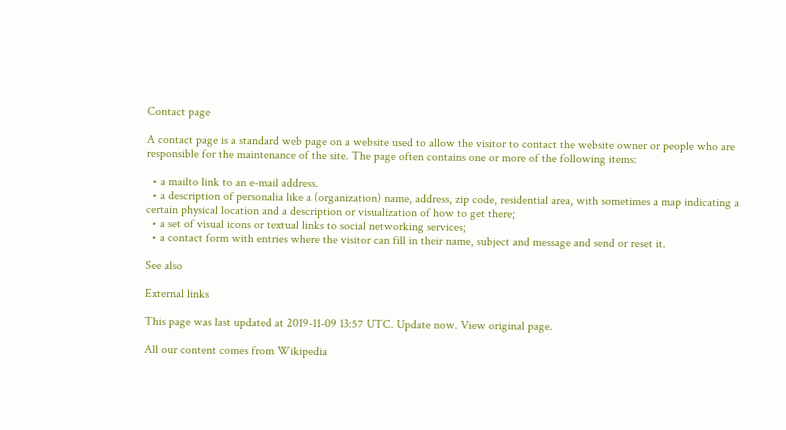Contact page

A contact page is a standard web page on a website used to allow the visitor to contact the website owner or people who are responsible for the maintenance of the site. The page often contains one or more of the following items:

  • a mailto link to an e-mail address.
  • a description of personalia like a (organization) name, address, zip code, residential area, with sometimes a map indicating a certain physical location and a description or visualization of how to get there;
  • a set of visual icons or textual links to social networking services;
  • a contact form with entries where the visitor can fill in their name, subject and message and send or reset it.

See also

External links

This page was last updated at 2019-11-09 13:57 UTC. Update now. View original page.

All our content comes from Wikipedia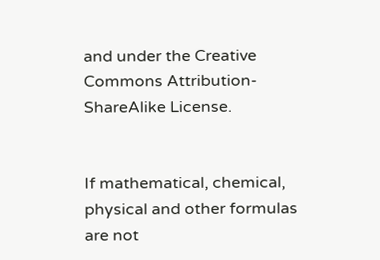and under the Creative Commons Attribution-ShareAlike License.


If mathematical, chemical, physical and other formulas are not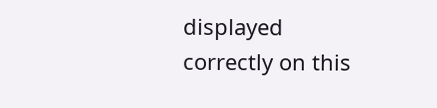displayed correctly on this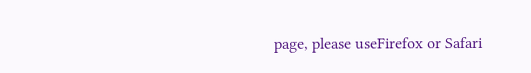page, please useFirefox or Safari